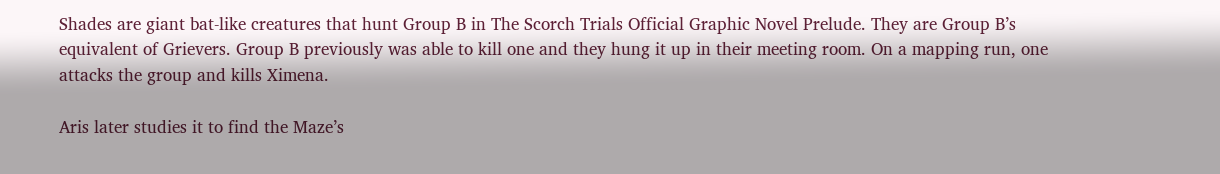Shades are giant bat-like creatures that hunt Group B in The Scorch Trials Official Graphic Novel Prelude. They are Group B’s equivalent of Grievers. Group B previously was able to kill one and they hung it up in their meeting room. On a mapping run, one attacks the group and kills Ximena.

Aris later studies it to find the Maze’s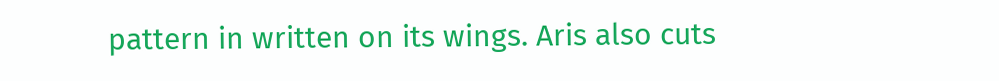pattern in written on its wings. Aris also cuts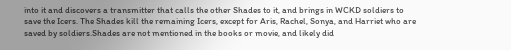into it and discovers a transmitter that calls the other Shades to it, and brings in WCKD soldiers to save the Icers. The Shades kill the remaining Icers, except for Aris, Rachel, Sonya, and Harriet who are saved by soldiers.Shades are not mentioned in the books or movie, and likely did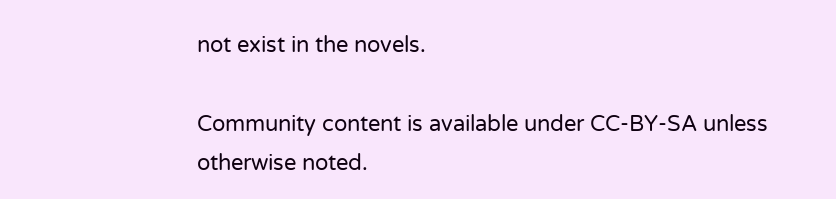not exist in the novels.

Community content is available under CC-BY-SA unless otherwise noted.